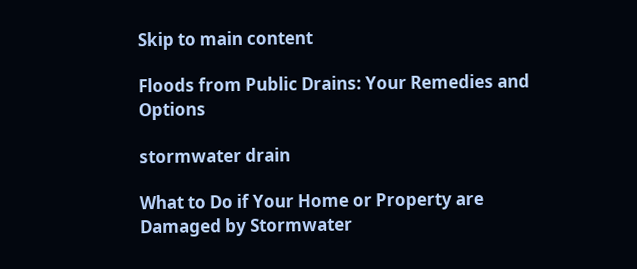Skip to main content

Floods from Public Drains: Your Remedies and Options

stormwater drain

What to Do if Your Home or Property are Damaged by Stormwater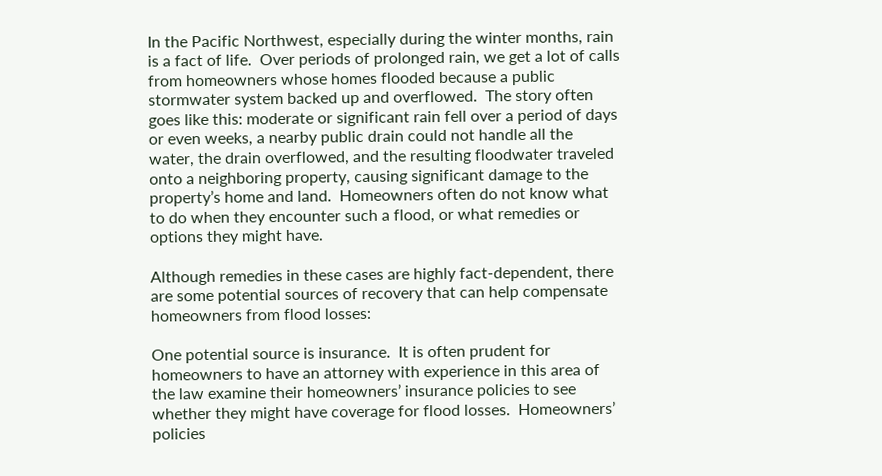In the Pacific Northwest, especially during the winter months, rain is a fact of life.  Over periods of prolonged rain, we get a lot of calls from homeowners whose homes flooded because a public stormwater system backed up and overflowed.  The story often goes like this: moderate or significant rain fell over a period of days or even weeks, a nearby public drain could not handle all the water, the drain overflowed, and the resulting floodwater traveled onto a neighboring property, causing significant damage to the property’s home and land.  Homeowners often do not know what to do when they encounter such a flood, or what remedies or options they might have.

Although remedies in these cases are highly fact-dependent, there are some potential sources of recovery that can help compensate homeowners from flood losses:

One potential source is insurance.  It is often prudent for homeowners to have an attorney with experience in this area of the law examine their homeowners’ insurance policies to see whether they might have coverage for flood losses.  Homeowners’ policies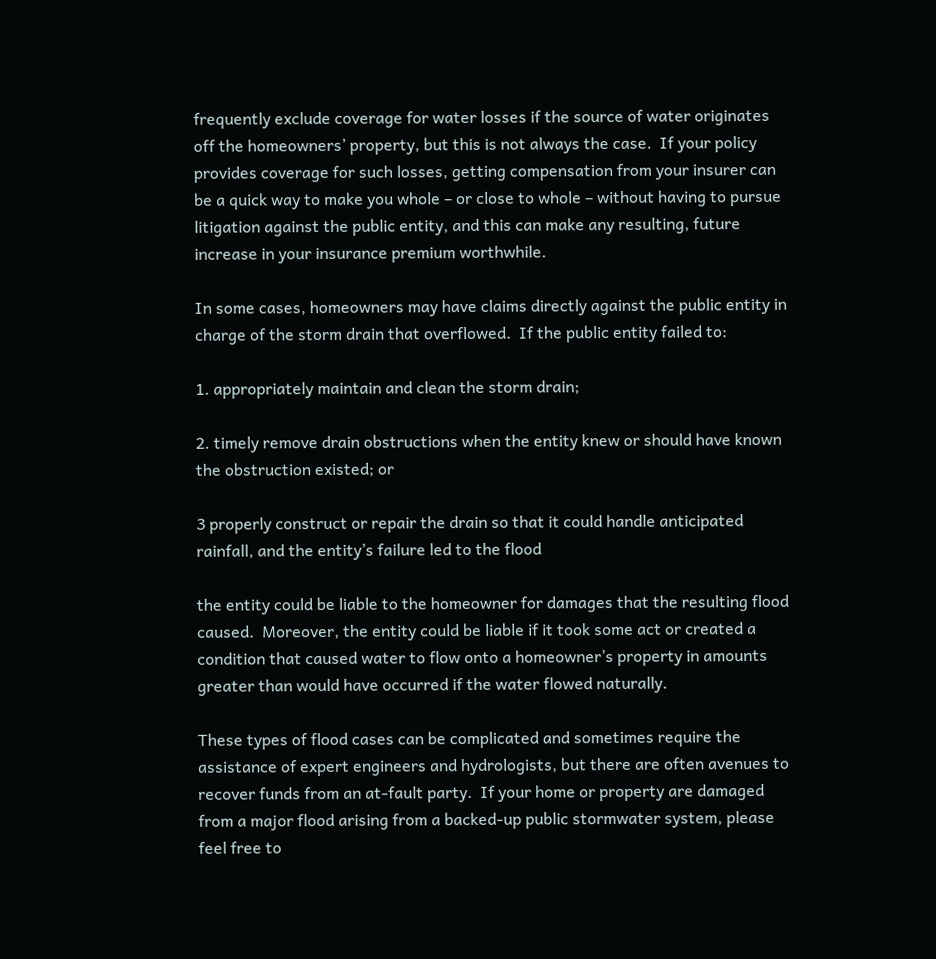frequently exclude coverage for water losses if the source of water originates off the homeowners’ property, but this is not always the case.  If your policy provides coverage for such losses, getting compensation from your insurer can be a quick way to make you whole – or close to whole – without having to pursue litigation against the public entity, and this can make any resulting, future increase in your insurance premium worthwhile.

In some cases, homeowners may have claims directly against the public entity in charge of the storm drain that overflowed.  If the public entity failed to:

1. appropriately maintain and clean the storm drain;

2. timely remove drain obstructions when the entity knew or should have known the obstruction existed; or

3 properly construct or repair the drain so that it could handle anticipated rainfall, and the entity’s failure led to the flood

the entity could be liable to the homeowner for damages that the resulting flood caused.  Moreover, the entity could be liable if it took some act or created a condition that caused water to flow onto a homeowner’s property in amounts greater than would have occurred if the water flowed naturally.

These types of flood cases can be complicated and sometimes require the assistance of expert engineers and hydrologists, but there are often avenues to recover funds from an at-fault party.  If your home or property are damaged from a major flood arising from a backed-up public stormwater system, please feel free to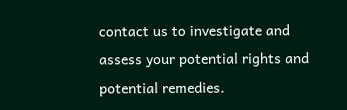contact us to investigate and assess your potential rights and potential remedies.